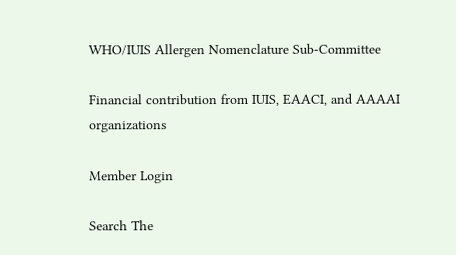WHO/IUIS Allergen Nomenclature Sub-Committee

Financial contribution from IUIS, EAACI, and AAAAI organizations

Member Login

Search The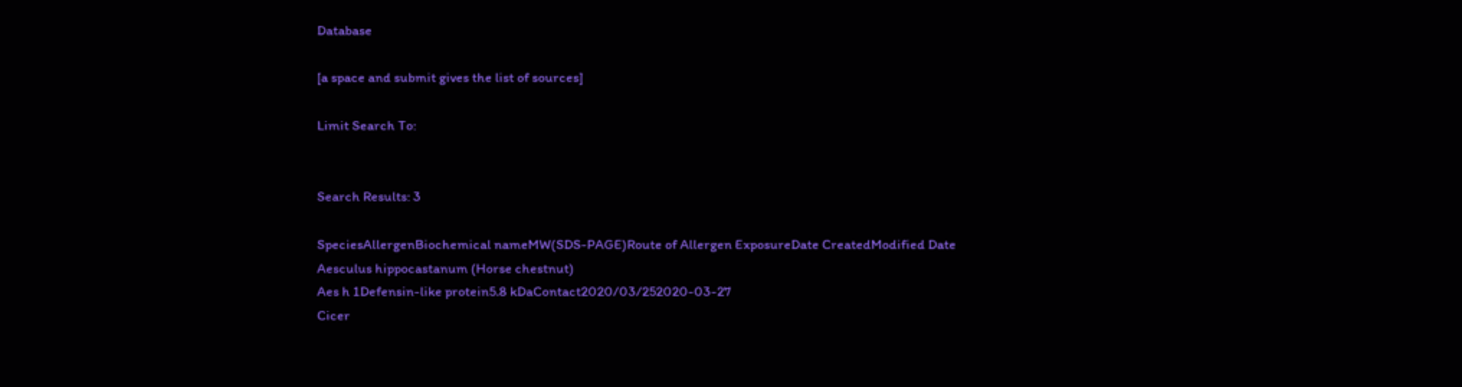Database

[a space and submit gives the list of sources]

Limit Search To:


Search Results: 3

SpeciesAllergenBiochemical nameMW(SDS-PAGE)Route of Allergen ExposureDate CreatedModified Date
Aesculus hippocastanum (Horse chestnut)
Aes h 1Defensin-like protein5.8 kDaContact2020/03/252020-03-27
Cicer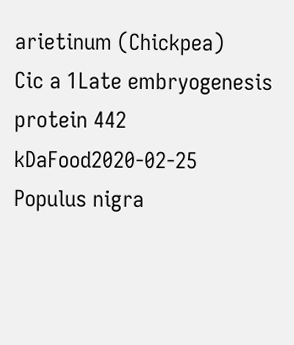arietinum (Chickpea)
Cic a 1Late embryogenesis protein 442 kDaFood2020-02-25
Populus nigra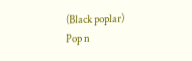(Black poplar)
Pop n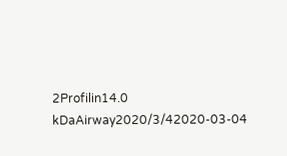2Profilin14.0 kDaAirway2020/3/42020-03-04